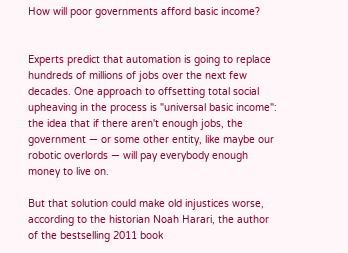How will poor governments afford basic income?


Experts predict that automation is going to replace hundreds of millions of jobs over the next few decades. One approach to offsetting total social upheaving in the process is "universal basic income": the idea that if there aren't enough jobs, the government — or some other entity, like maybe our robotic overlords — will pay everybody enough money to live on.

But that solution could make old injustices worse, according to the historian Noah Harari, the author of the bestselling 2011 book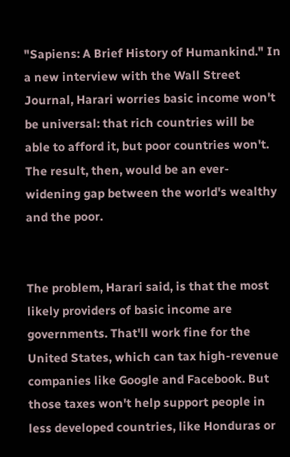"Sapiens: A Brief History of Humankind." In a new interview with the Wall Street Journal, Harari worries basic income won't be universal: that rich countries will be able to afford it, but poor countries won't. The result, then, would be an ever-widening gap between the world's wealthy and the poor.


The problem, Harari said, is that the most likely providers of basic income are governments. That'll work fine for the United States, which can tax high-revenue companies like Google and Facebook. But those taxes won't help support people in less developed countries, like Honduras or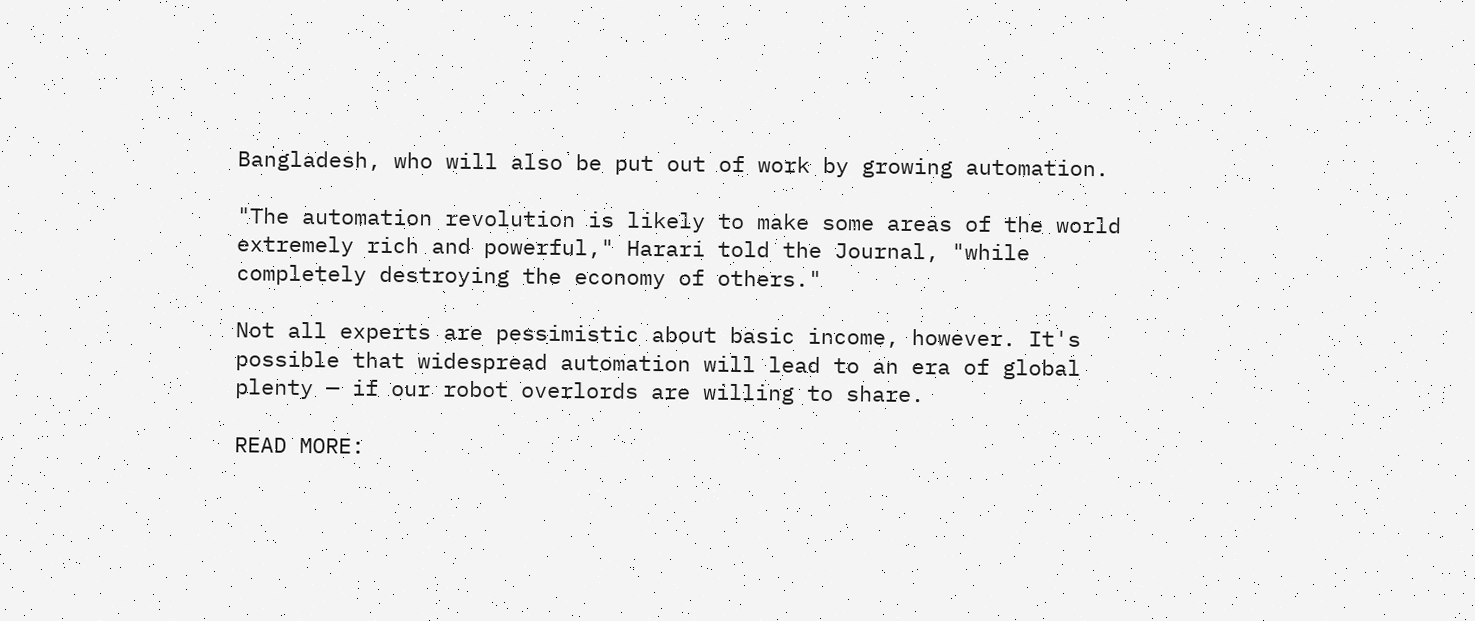Bangladesh, who will also be put out of work by growing automation.

"The automation revolution is likely to make some areas of the world extremely rich and powerful," Harari told the Journal, "while completely destroying the economy of others."

Not all experts are pessimistic about basic income, however. It's possible that widespread automation will lead to an era of global plenty — if our robot overlords are willing to share.

READ MORE: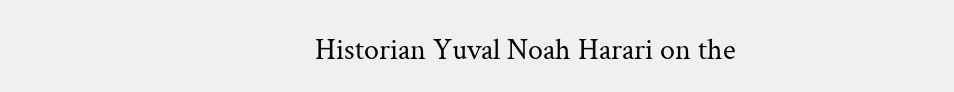Historian Yuval Noah Harari on the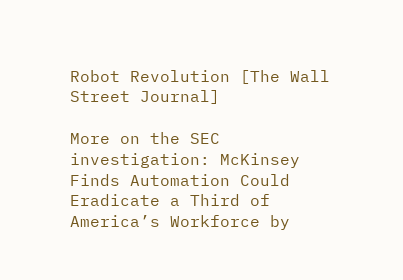Robot Revolution [The Wall Street Journal]

More on the SEC investigation: McKinsey Finds Automation Could Eradicate a Third of America’s Workforce by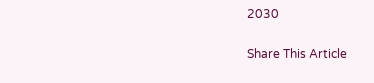2030

Share This Article